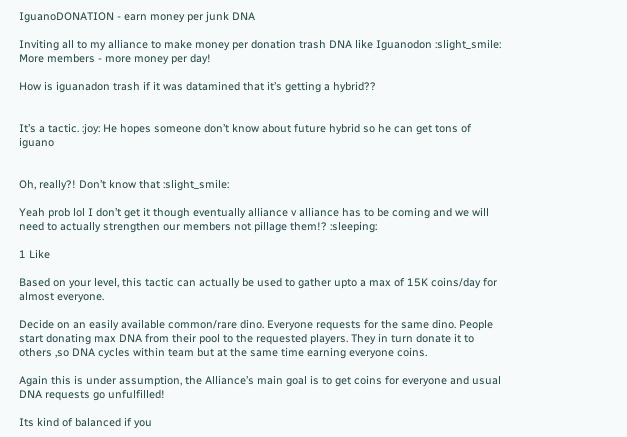IguanoDONATION - earn money per junk DNA

Inviting all to my alliance to make money per donation trash DNA like Iguanodon :slight_smile: More members - more money per day!

How is iguanadon trash if it was datamined that it’s getting a hybrid??


It’s a tactic. :joy: He hopes someone don’t know about future hybrid so he can get tons of iguano


Oh, really?! Don’t know that :slight_smile:

Yeah prob lol I don’t get it though eventually alliance v alliance has to be coming and we will need to actually strengthen our members not pillage them!? :sleeping:

1 Like

Based on your level, this tactic can actually be used to gather upto a max of 15K coins/day for almost everyone.

Decide on an easily available common/rare dino. Everyone requests for the same dino. People start donating max DNA from their pool to the requested players. They in turn donate it to others ,so DNA cycles within team but at the same time earning everyone coins.

Again this is under assumption, the Alliance’s main goal is to get coins for everyone and usual DNA requests go unfulfilled!

Its kind of balanced if you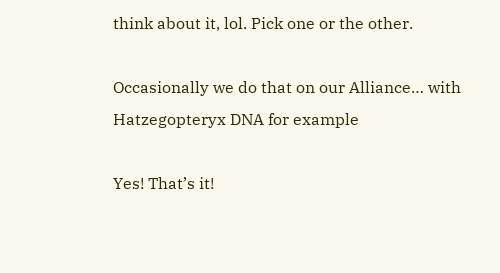think about it, lol. Pick one or the other.

Occasionally we do that on our Alliance… with Hatzegopteryx DNA for example

Yes! That’s it!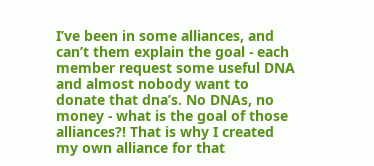I’ve been in some alliances, and can’t them explain the goal - each member request some useful DNA and almost nobody want to donate that dna’s. No DNAs, no money - what is the goal of those alliances?! That is why I created my own alliance for that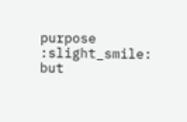purpose :slight_smile: but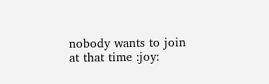nobody wants to join at that time :joy: